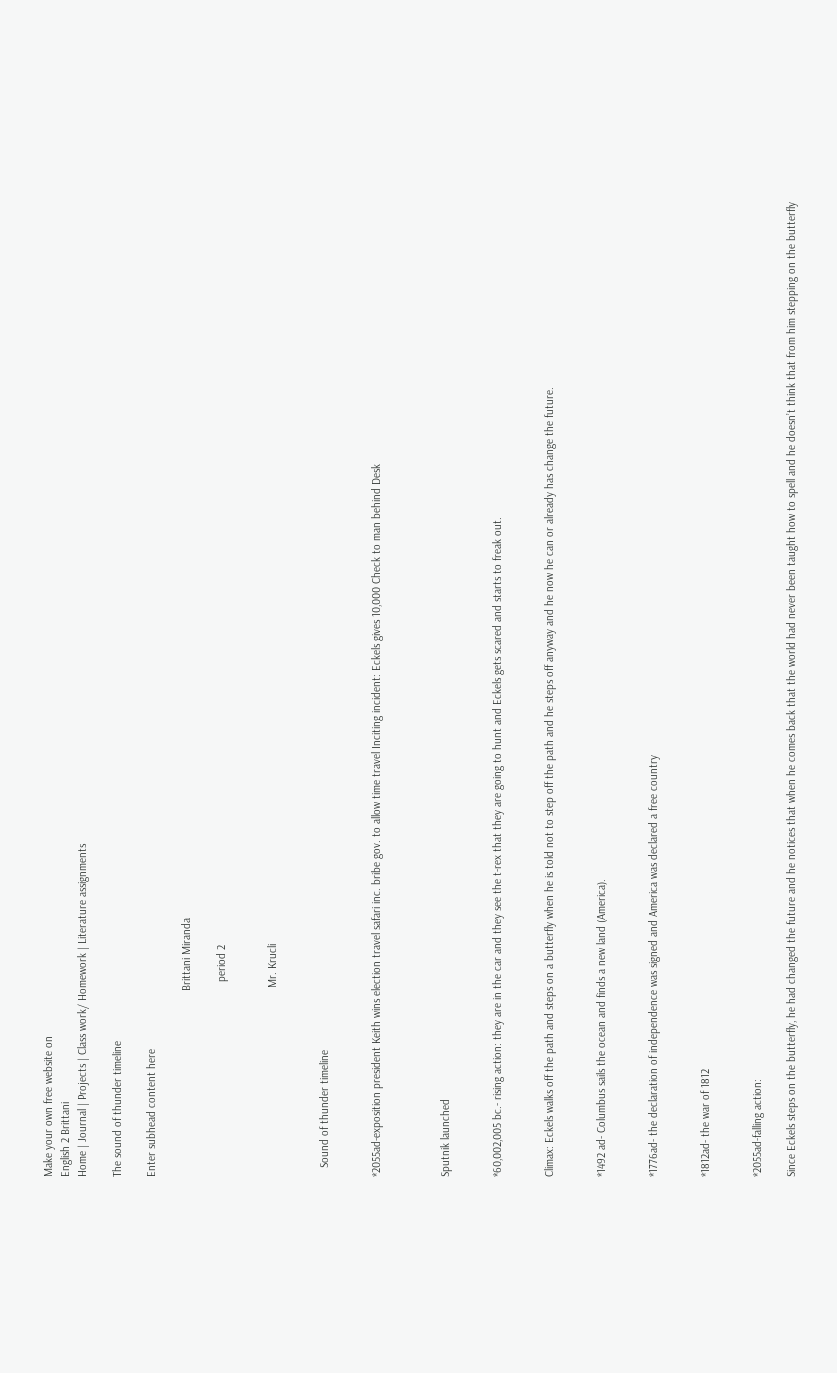Make your own free website on
English 2 Brittani
Home | Journal | Projects | Class work/ Homework | Literature assignments

The sound of thunder timeline

Enter subhead content here

                                                              Brittani Miranda

                                                                 period 2


                                                               Mr. Krucli


   Sound of thunder timeline


*2055ad-exposition president Keith wins election travel safari inc. bribe gov. to allow time travel Inciting incident: Eckels gives 10,000 Check to man behind Desk



Sputnik launched


*60,002,005 bc.- rising action: they are in the car and they see the t-rex that they are going to hunt and Eckels gets scared and starts to freak out.


Climax: Eckels walks off the path and steps on a butterfly when he is told not to step off the path and he steps off anyway and he now he can or already has change the future.


*1492 ad- Columbus sails the ocean and finds a new land (America).


*1776ad- the declaration of independence was signed and America was declared a free country


*1812ad- the war of 1812


*2055ad-falling action:

Since Eckels steps on the butterfly, he had changed the future and he notices that when he comes back that the world had never been taught how to spell and he doesn’t think that from him stepping on the butterfly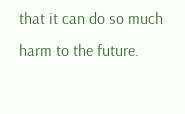that it can do so much harm to the future.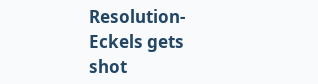Resolution- Eckels gets shot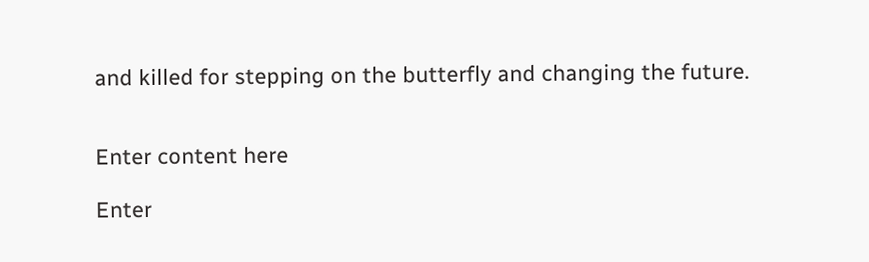and killed for stepping on the butterfly and changing the future.


Enter content here

Enter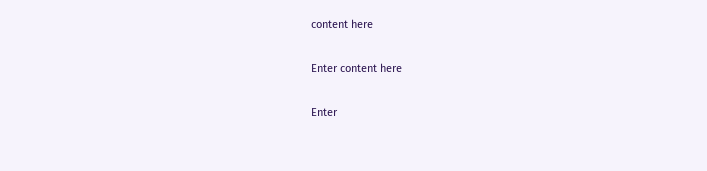content here

Enter content here

Enter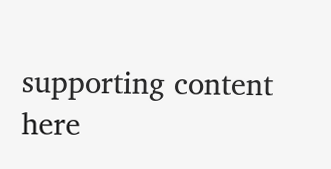supporting content here